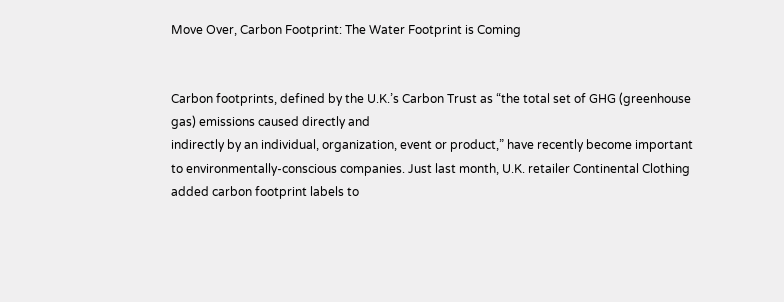Move Over, Carbon Footprint: The Water Footprint is Coming


Carbon footprints, defined by the U.K.’s Carbon Trust as “the total set of GHG (greenhouse gas) emissions caused directly and
indirectly by an individual, organization, event or product,” have recently become important to environmentally-conscious companies. Just last month, U.K. retailer Continental Clothing added carbon footprint labels to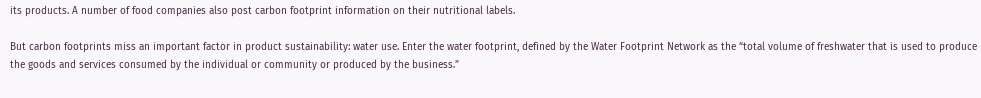its products. A number of food companies also post carbon footprint information on their nutritional labels.

But carbon footprints miss an important factor in product sustainability: water use. Enter the water footprint, defined by the Water Footprint Network as the “total volume of freshwater that is used to produce the goods and services consumed by the individual or community or produced by the business.”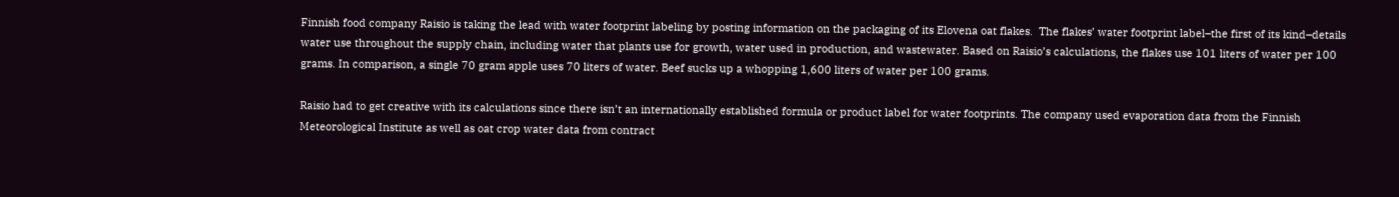Finnish food company Raisio is taking the lead with water footprint labeling by posting information on the packaging of its Elovena oat flakes.  The flakes’ water footprint label–the first of its kind–details water use throughout the supply chain, including water that plants use for growth, water used in production, and wastewater. Based on Raisio’s calculations, the flakes use 101 liters of water per 100 grams. In comparison, a single 70 gram apple uses 70 liters of water. Beef sucks up a whopping 1,600 liters of water per 100 grams.

Raisio had to get creative with its calculations since there isn’t an internationally established formula or product label for water footprints. The company used evaporation data from the Finnish Meteorological Institute as well as oat crop water data from contract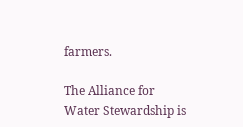farmers.

The Alliance for Water Stewardship is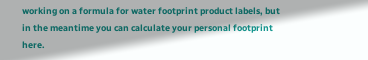working on a formula for water footprint product labels, but in the meantime you can calculate your personal footprint here.